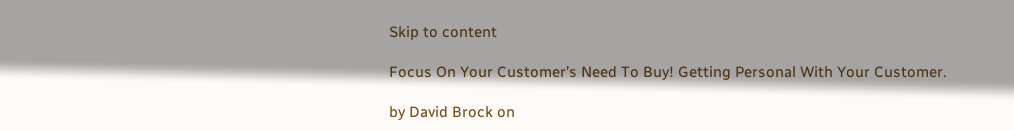Skip to content

Focus On Your Customer’s Need To Buy! Getting Personal With Your Customer.

by David Brock on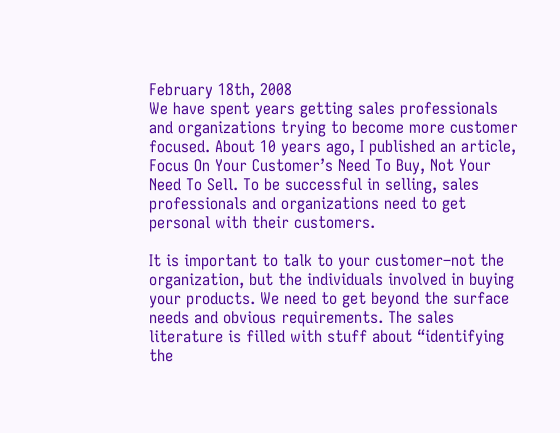February 18th, 2008
We have spent years getting sales professionals and organizations trying to become more customer focused. About 10 years ago, I published an article, Focus On Your Customer’s Need To Buy, Not Your Need To Sell. To be successful in selling, sales professionals and organizations need to get personal with their customers.

It is important to talk to your customer–not the organization, but the individuals involved in buying your products. We need to get beyond the surface needs and obvious requirements. The sales literature is filled with stuff about “identifying the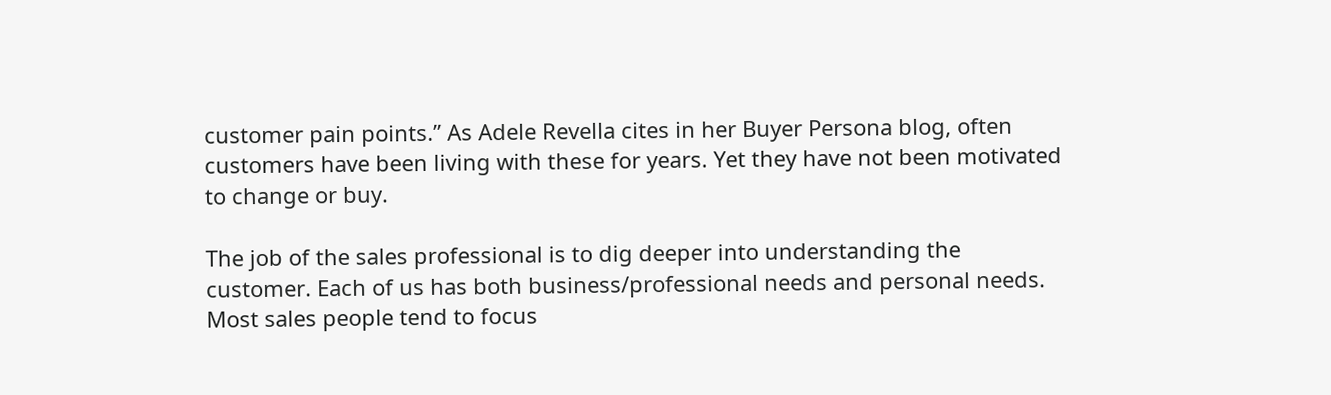customer pain points.” As Adele Revella cites in her Buyer Persona blog, often customers have been living with these for years. Yet they have not been motivated to change or buy.

The job of the sales professional is to dig deeper into understanding the customer. Each of us has both business/professional needs and personal needs. Most sales people tend to focus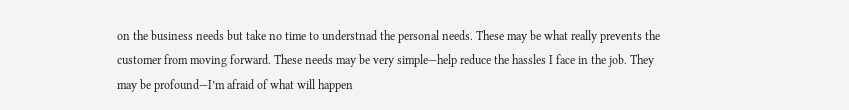on the business needs but take no time to understnad the personal needs. These may be what really prevents the customer from moving forward. These needs may be very simple—help reduce the hassles I face in the job. They may be profound—I’m afraid of what will happen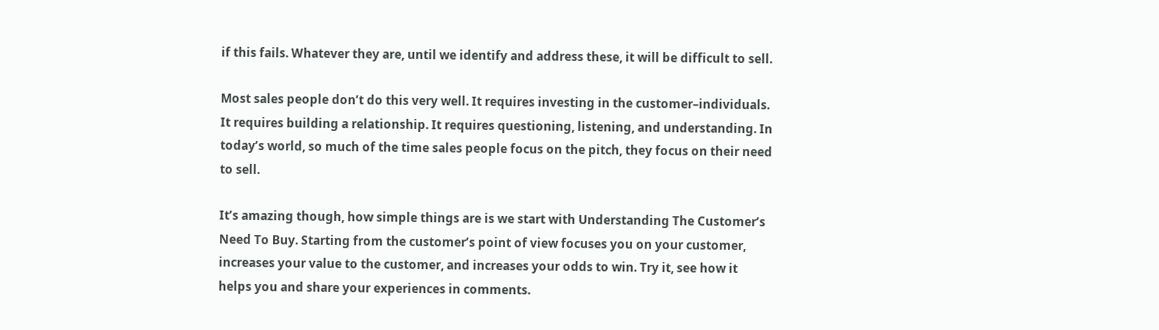if this fails. Whatever they are, until we identify and address these, it will be difficult to sell.

Most sales people don’t do this very well. It requires investing in the customer–individuals. It requires building a relationship. It requires questioning, listening, and understanding. In today’s world, so much of the time sales people focus on the pitch, they focus on their need to sell.

It’s amazing though, how simple things are is we start with Understanding The Customer’s Need To Buy. Starting from the customer’s point of view focuses you on your customer, increases your value to the customer, and increases your odds to win. Try it, see how it helps you and share your experiences in comments.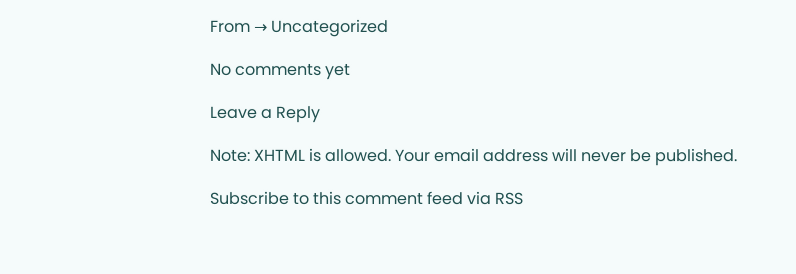From → Uncategorized

No comments yet

Leave a Reply

Note: XHTML is allowed. Your email address will never be published.

Subscribe to this comment feed via RSS